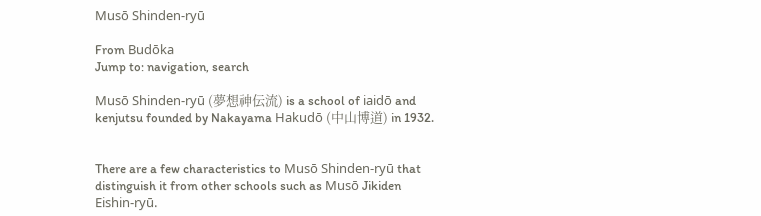Musō Shinden-ryū

From Budōka
Jump to: navigation, search

Musō Shinden-ryū (夢想神伝流) is a school of iaidō and kenjutsu founded by Nakayama Hakudō (中山博道) in 1932.


There are a few characteristics to Musō Shinden-ryū that distinguish it from other schools such as Musō Jikiden Eishin-ryū.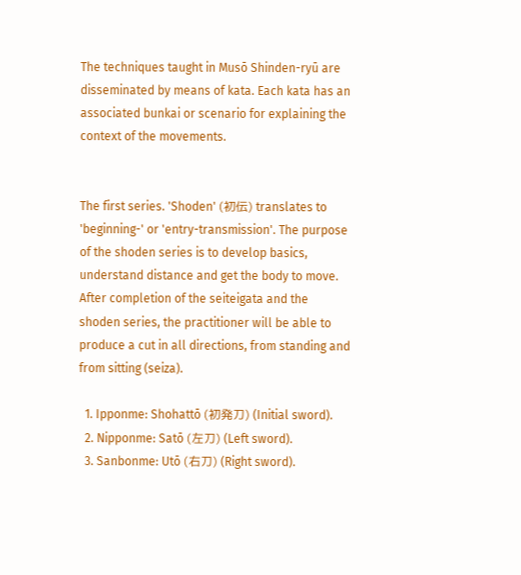The techniques taught in Musō Shinden-ryū are disseminated by means of kata. Each kata has an associated bunkai or scenario for explaining the context of the movements.


The first series. 'Shoden' (初伝) translates to 'beginning-' or 'entry-transmission'. The purpose of the shoden series is to develop basics, understand distance and get the body to move. After completion of the seiteigata and the shoden series, the practitioner will be able to produce a cut in all directions, from standing and from sitting (seiza).

  1. Ipponme: Shohattō (初発刀) (Initial sword).
  2. Nipponme: Satō (左刀) (Left sword).
  3. Sanbonme: Utō (右刀) (Right sword).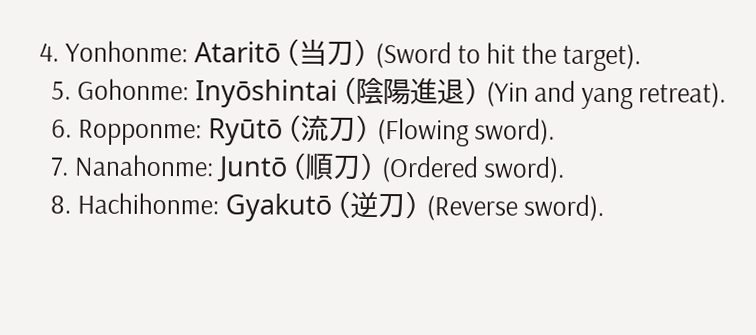4. Yonhonme: Ataritō (当刀) (Sword to hit the target).
  5. Gohonme: Inyōshintai (陰陽進退) (Yin and yang retreat).
  6. Ropponme: Ryūtō (流刀) (Flowing sword).
  7. Nanahonme: Juntō (順刀) (Ordered sword).
  8. Hachihonme: Gyakutō (逆刀) (Reverse sword).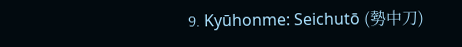9. Kyūhonme: Seichutō (勢中刀)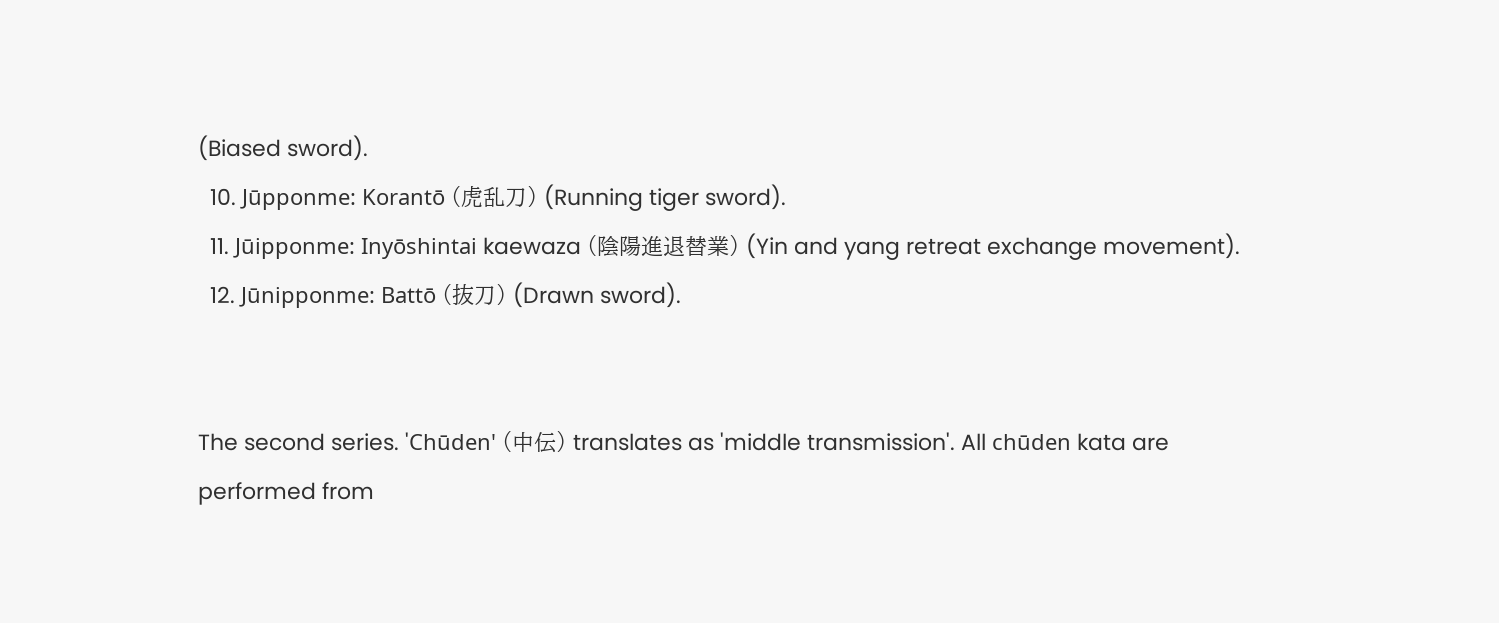(Biased sword).
  10. Jūpponme: Korantō (虎乱刀) (Running tiger sword).
  11. Jūipponme: Inyōshintai kaewaza (陰陽進退替業) (Yin and yang retreat exchange movement).
  12. Jūnipponme: Battō (抜刀) (Drawn sword).


The second series. 'Chūden' (中伝) translates as 'middle transmission'. All chūden kata are performed from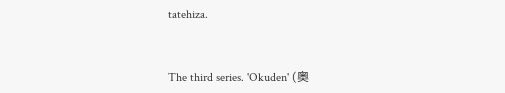tatehiza.


The third series. 'Okuden' (奥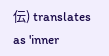伝) translates as 'inner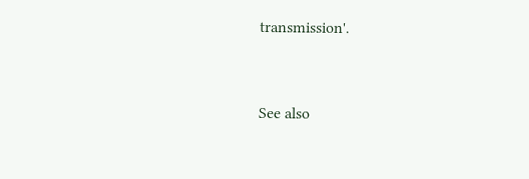transmission'.


See also